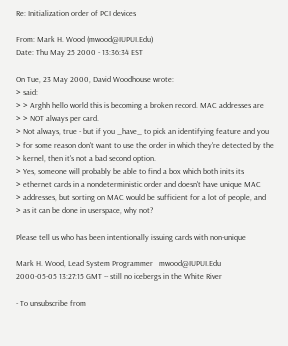Re: Initialization order of PCI devices

From: Mark H. Wood (mwood@IUPUI.Edu)
Date: Thu May 25 2000 - 13:36:34 EST

On Tue, 23 May 2000, David Woodhouse wrote:
> said:
> > Arghh hello world this is becoming a broken record. MAC addresses are
> > NOT always per card.
> Not always, true - but if you _have_ to pick an identifying feature and you
> for some reason don't want to use the order in which they're detected by the
> kernel, then it's not a bad second option.
> Yes, someone will probably be able to find a box which both inits its
> ethernet cards in a nondeterministic order and doesn't have unique MAC
> addresses, but sorting on MAC would be sufficient for a lot of people, and
> as it can be done in userspace, why not?

Please tell us who has been intentionally issuing cards with non-unique

Mark H. Wood, Lead System Programmer   mwood@IUPUI.Edu
2000-05-05 13:27:15 GMT -- still no icebergs in the White River

- To unsubscribe from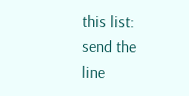this list: send the line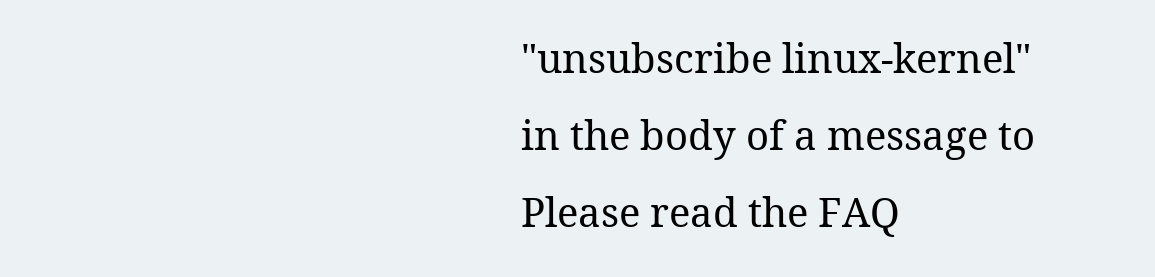"unsubscribe linux-kernel" in the body of a message to Please read the FAQ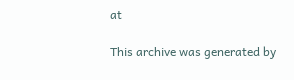at

This archive was generated by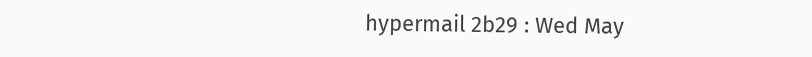hypermail 2b29 : Wed May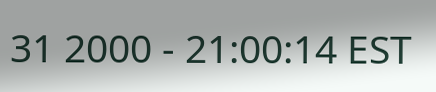31 2000 - 21:00:14 EST